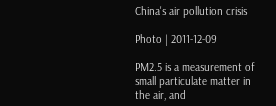China's air pollution crisis

Photo | 2011-12-09

PM2.5 is a measurement of small particulate matter in the air, and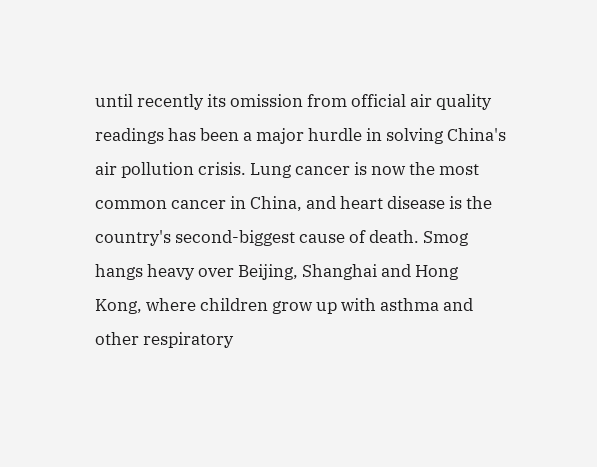until recently its omission from official air quality readings has been a major hurdle in solving China's air pollution crisis. Lung cancer is now the most common cancer in China, and heart disease is the country's second-biggest cause of death. Smog hangs heavy over Beijing, Shanghai and Hong Kong, where children grow up with asthma and other respiratory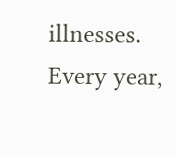illnesses. Every year,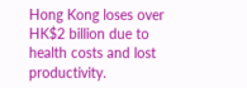Hong Kong loses over HK$2 billion due to health costs and lost productivity.